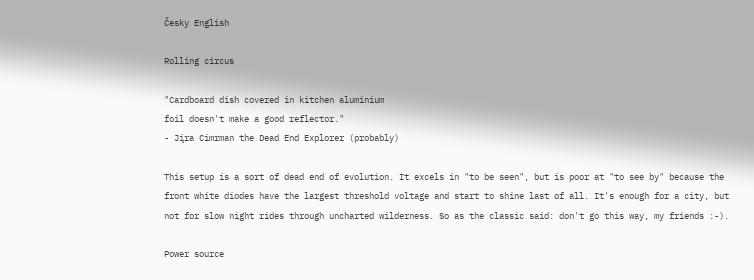Česky English

Rolling circus

"Cardboard dish covered in kitchen aluminium
foil doesn't make a good reflector."
- Jįra Cimrman the Dead End Explorer (probably)

This setup is a sort of dead end of evolution. It excels in "to be seen", but is poor at "to see by" because the front white diodes have the largest threshold voltage and start to shine last of all. It's enough for a city, but not for slow night rides through uncharted wilderness. So as the classic said: don't go this way, my friends :-).

Power source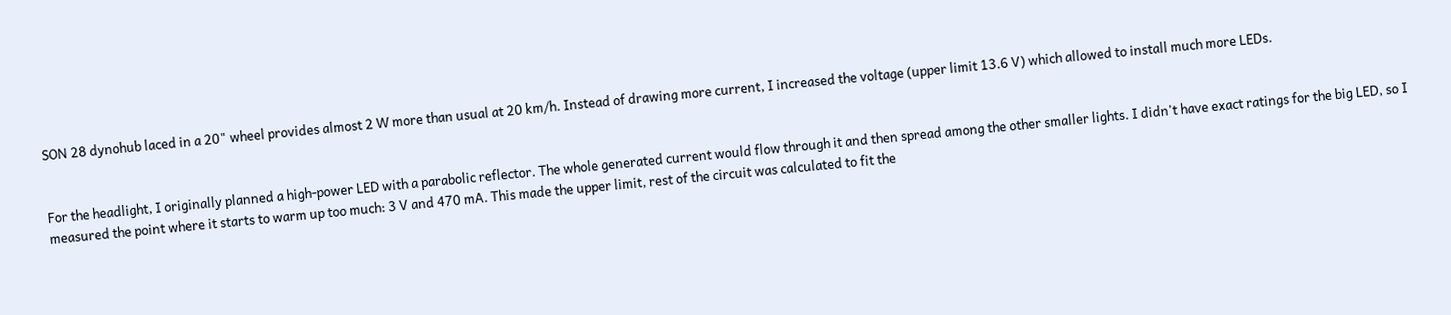SON 28 dynohub laced in a 20" wheel provides almost 2 W more than usual at 20 km/h. Instead of drawing more current, I increased the voltage (upper limit 13.6 V) which allowed to install much more LEDs.


For the headlight, I originally planned a high-power LED with a parabolic reflector. The whole generated current would flow through it and then spread among the other smaller lights. I didn't have exact ratings for the big LED, so I measured the point where it starts to warm up too much: 3 V and 470 mA. This made the upper limit, rest of the circuit was calculated to fit the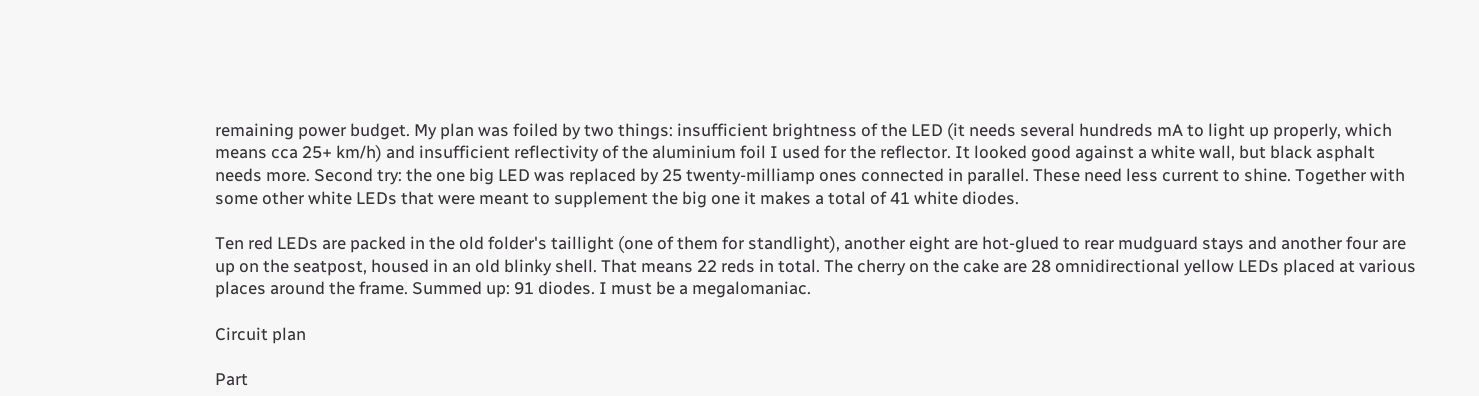remaining power budget. My plan was foiled by two things: insufficient brightness of the LED (it needs several hundreds mA to light up properly, which means cca 25+ km/h) and insufficient reflectivity of the aluminium foil I used for the reflector. It looked good against a white wall, but black asphalt needs more. Second try: the one big LED was replaced by 25 twenty-milliamp ones connected in parallel. These need less current to shine. Together with some other white LEDs that were meant to supplement the big one it makes a total of 41 white diodes.

Ten red LEDs are packed in the old folder's taillight (one of them for standlight), another eight are hot-glued to rear mudguard stays and another four are up on the seatpost, housed in an old blinky shell. That means 22 reds in total. The cherry on the cake are 28 omnidirectional yellow LEDs placed at various places around the frame. Summed up: 91 diodes. I must be a megalomaniac.

Circuit plan

Part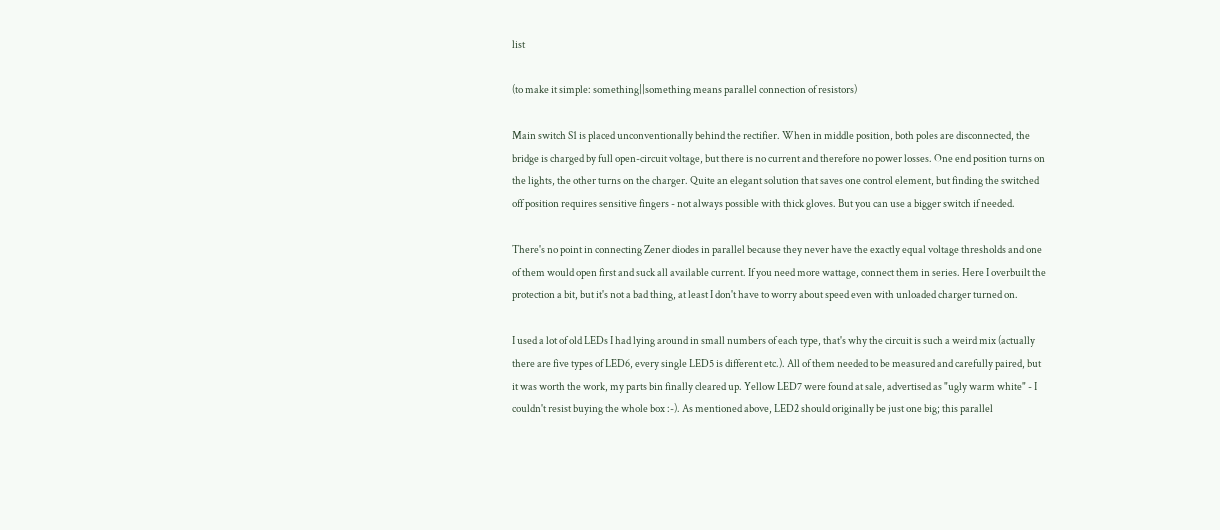list

(to make it simple: something||something means parallel connection of resistors)

Main switch S1 is placed unconventionally behind the rectifier. When in middle position, both poles are disconnected, the bridge is charged by full open-circuit voltage, but there is no current and therefore no power losses. One end position turns on the lights, the other turns on the charger. Quite an elegant solution that saves one control element, but finding the switched off position requires sensitive fingers - not always possible with thick gloves. But you can use a bigger switch if needed.

There's no point in connecting Zener diodes in parallel because they never have the exactly equal voltage thresholds and one of them would open first and suck all available current. If you need more wattage, connect them in series. Here I overbuilt the protection a bit, but it's not a bad thing, at least I don't have to worry about speed even with unloaded charger turned on.

I used a lot of old LEDs I had lying around in small numbers of each type, that's why the circuit is such a weird mix (actually there are five types of LED6, every single LED5 is different etc.). All of them needed to be measured and carefully paired, but it was worth the work, my parts bin finally cleared up. Yellow LED7 were found at sale, advertised as "ugly warm white" - I couldn't resist buying the whole box :-). As mentioned above, LED2 should originally be just one big; this parallel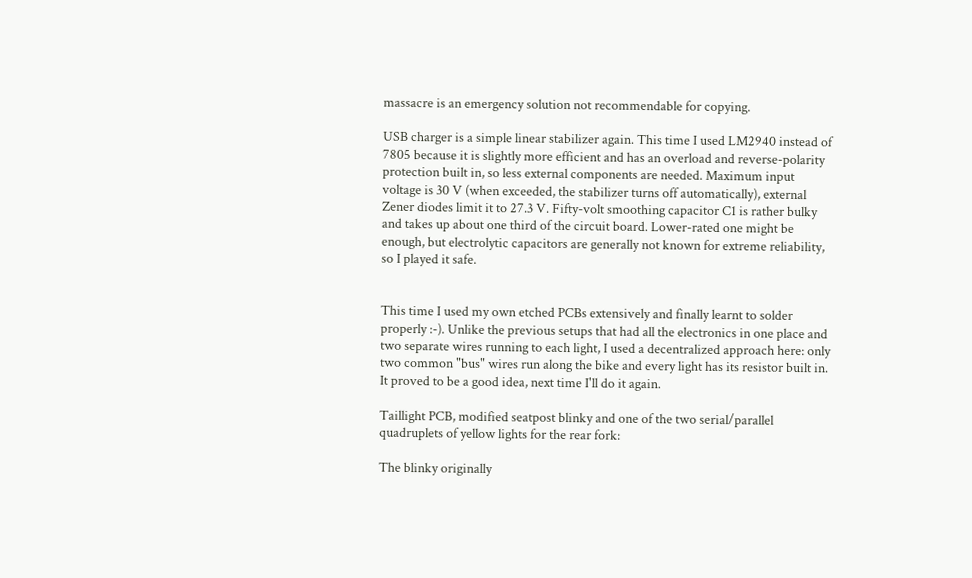massacre is an emergency solution not recommendable for copying.

USB charger is a simple linear stabilizer again. This time I used LM2940 instead of 7805 because it is slightly more efficient and has an overload and reverse-polarity protection built in, so less external components are needed. Maximum input voltage is 30 V (when exceeded, the stabilizer turns off automatically), external Zener diodes limit it to 27.3 V. Fifty-volt smoothing capacitor C1 is rather bulky and takes up about one third of the circuit board. Lower-rated one might be enough, but electrolytic capacitors are generally not known for extreme reliability, so I played it safe.


This time I used my own etched PCBs extensively and finally learnt to solder properly :-). Unlike the previous setups that had all the electronics in one place and two separate wires running to each light, I used a decentralized approach here: only two common "bus" wires run along the bike and every light has its resistor built in. It proved to be a good idea, next time I'll do it again.

Taillight PCB, modified seatpost blinky and one of the two serial/parallel quadruplets of yellow lights for the rear fork:

The blinky originally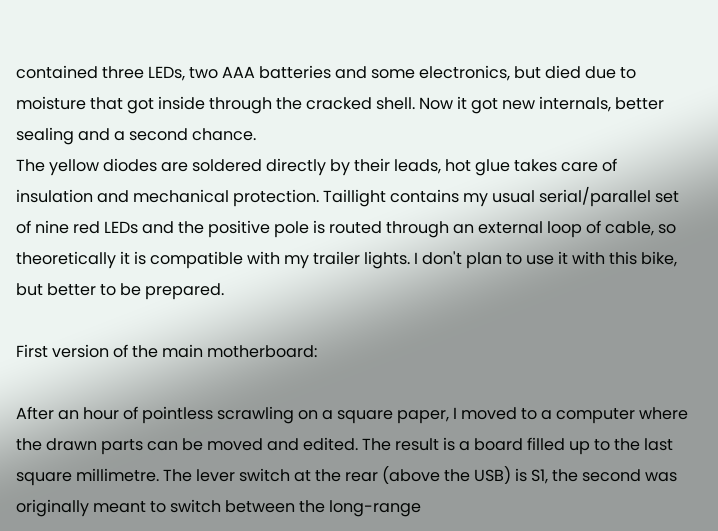contained three LEDs, two AAA batteries and some electronics, but died due to moisture that got inside through the cracked shell. Now it got new internals, better sealing and a second chance.
The yellow diodes are soldered directly by their leads, hot glue takes care of insulation and mechanical protection. Taillight contains my usual serial/parallel set of nine red LEDs and the positive pole is routed through an external loop of cable, so theoretically it is compatible with my trailer lights. I don't plan to use it with this bike, but better to be prepared.

First version of the main motherboard:

After an hour of pointless scrawling on a square paper, I moved to a computer where the drawn parts can be moved and edited. The result is a board filled up to the last square millimetre. The lever switch at the rear (above the USB) is S1, the second was originally meant to switch between the long-range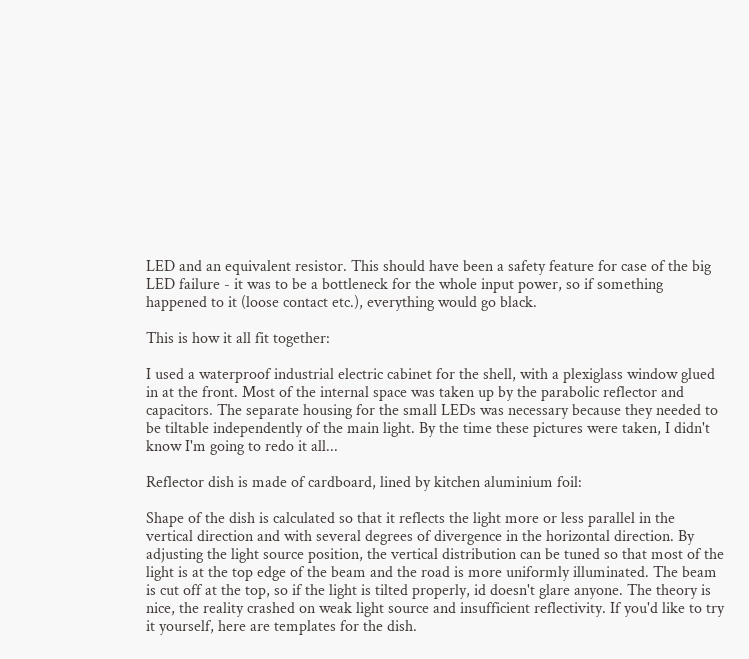LED and an equivalent resistor. This should have been a safety feature for case of the big LED failure - it was to be a bottleneck for the whole input power, so if something happened to it (loose contact etc.), everything would go black.

This is how it all fit together:

I used a waterproof industrial electric cabinet for the shell, with a plexiglass window glued in at the front. Most of the internal space was taken up by the parabolic reflector and capacitors. The separate housing for the small LEDs was necessary because they needed to be tiltable independently of the main light. By the time these pictures were taken, I didn't know I'm going to redo it all...

Reflector dish is made of cardboard, lined by kitchen aluminium foil:

Shape of the dish is calculated so that it reflects the light more or less parallel in the vertical direction and with several degrees of divergence in the horizontal direction. By adjusting the light source position, the vertical distribution can be tuned so that most of the light is at the top edge of the beam and the road is more uniformly illuminated. The beam is cut off at the top, so if the light is tilted properly, id doesn't glare anyone. The theory is nice, the reality crashed on weak light source and insufficient reflectivity. If you'd like to try it yourself, here are templates for the dish.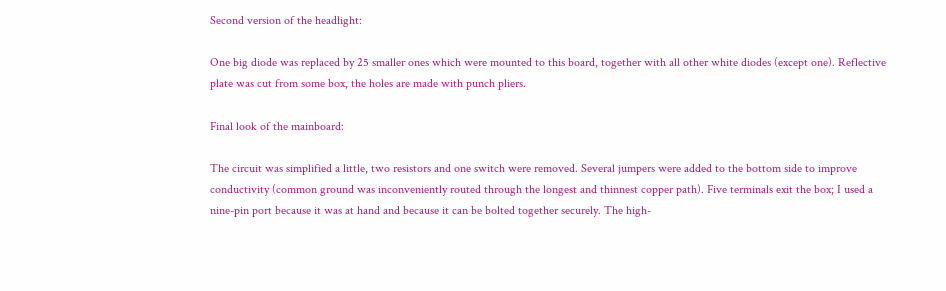Second version of the headlight:

One big diode was replaced by 25 smaller ones which were mounted to this board, together with all other white diodes (except one). Reflective plate was cut from some box, the holes are made with punch pliers.

Final look of the mainboard:

The circuit was simplified a little, two resistors and one switch were removed. Several jumpers were added to the bottom side to improve conductivity (common ground was inconveniently routed through the longest and thinnest copper path). Five terminals exit the box; I used a nine-pin port because it was at hand and because it can be bolted together securely. The high-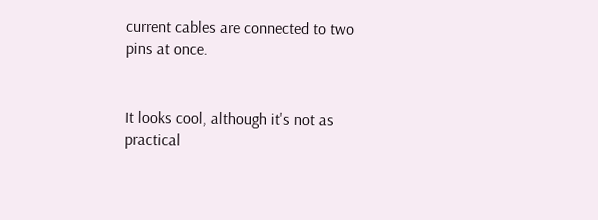current cables are connected to two pins at once.


It looks cool, although it's not as practical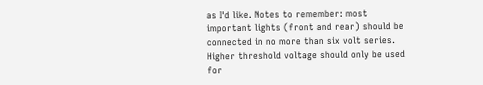as I'd like. Notes to remember: most important lights (front and rear) should be connected in no more than six volt series. Higher threshold voltage should only be used for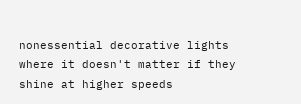nonessential decorative lights where it doesn't matter if they shine at higher speeds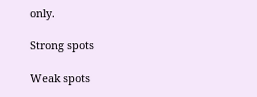only.

Strong spots

Weak spots